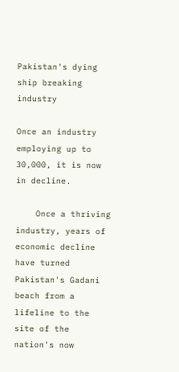Pakistan's dying ship breaking industry

Once an industry employing up to 30,000, it is now in decline.

    Once a thriving industry, years of economic decline have turned Pakistan's Gadani beach from a lifeline to the site of the nation's now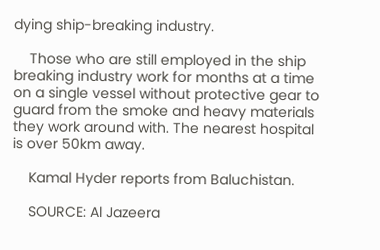dying ship-breaking industry.

    Those who are still employed in the ship breaking industry work for months at a time on a single vessel without protective gear to guard from the smoke and heavy materials they work around with. The nearest hospital is over 50km away.

    Kamal Hyder reports from Baluchistan.

    SOURCE: Al Jazeera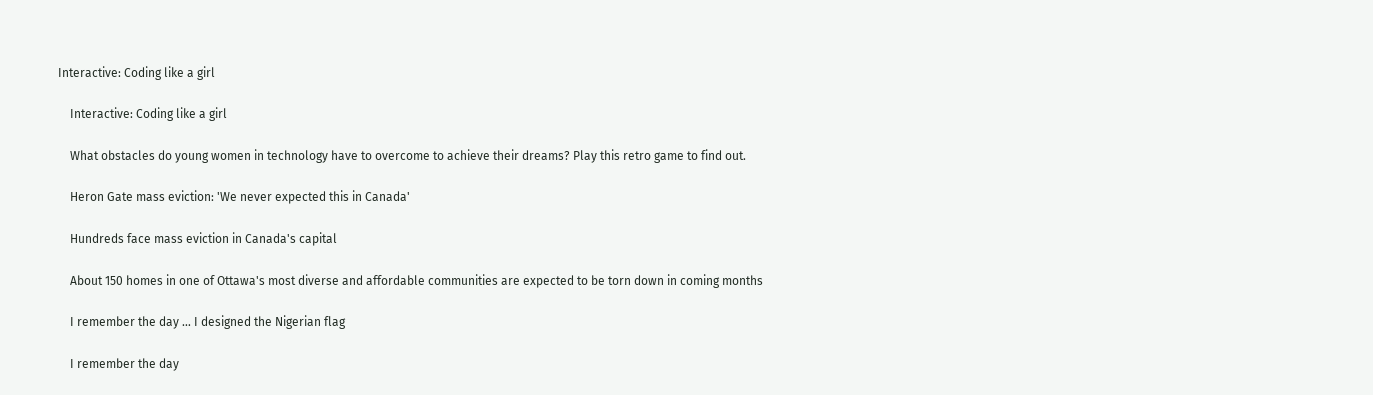Interactive: Coding like a girl

    Interactive: Coding like a girl

    What obstacles do young women in technology have to overcome to achieve their dreams? Play this retro game to find out.

    Heron Gate mass eviction: 'We never expected this in Canada'

    Hundreds face mass eviction in Canada's capital

    About 150 homes in one of Ottawa's most diverse and affordable communities are expected to be torn down in coming months

    I remember the day … I designed the Nigerian flag

    I remember the day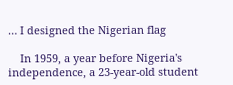… I designed the Nigerian flag

    In 1959, a year before Nigeria's independence, a 23-year-old student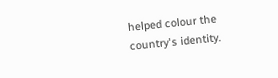helped colour the country's identity.